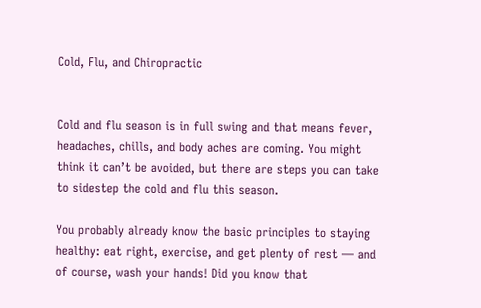Cold, Flu, and Chiropractic


Cold and flu season is in full swing and that means fever, headaches, chills, and body aches are coming. You might think it can’t be avoided, but there are steps you can take to sidestep the cold and flu this season.

You probably already know the basic principles to staying healthy: eat right, exercise, and get plenty of rest — and of course, wash your hands! Did you know that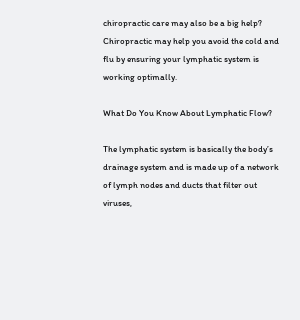chiropractic care may also be a big help? Chiropractic may help you avoid the cold and flu by ensuring your lymphatic system is working optimally.

What Do You Know About Lymphatic Flow?

The lymphatic system is basically the body’s drainage system and is made up of a network of lymph nodes and ducts that filter out viruses,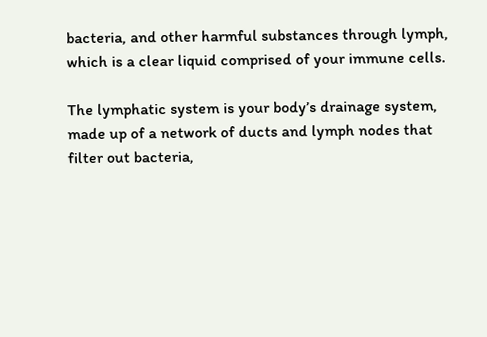bacteria, and other harmful substances through lymph, which is a clear liquid comprised of your immune cells.

The lymphatic system is your body’s drainage system, made up of a network of ducts and lymph nodes that filter out bacteria,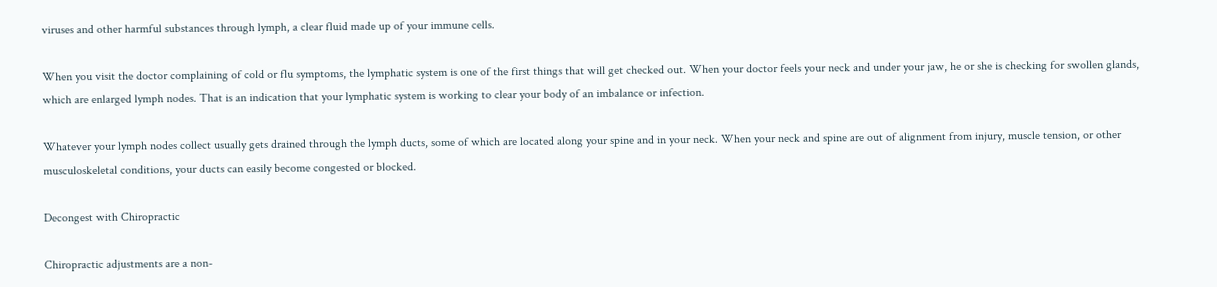viruses and other harmful substances through lymph, a clear fluid made up of your immune cells.

When you visit the doctor complaining of cold or flu symptoms, the lymphatic system is one of the first things that will get checked out. When your doctor feels your neck and under your jaw, he or she is checking for swollen glands, which are enlarged lymph nodes. That is an indication that your lymphatic system is working to clear your body of an imbalance or infection.

Whatever your lymph nodes collect usually gets drained through the lymph ducts, some of which are located along your spine and in your neck. When your neck and spine are out of alignment from injury, muscle tension, or other musculoskeletal conditions, your ducts can easily become congested or blocked.

Decongest with Chiropractic

Chiropractic adjustments are a non-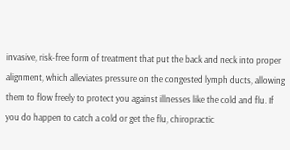invasive, risk-free form of treatment that put the back and neck into proper alignment, which alleviates pressure on the congested lymph ducts, allowing them to flow freely to protect you against illnesses like the cold and flu. If you do happen to catch a cold or get the flu, chiropractic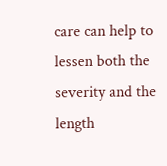care can help to lessen both the severity and the length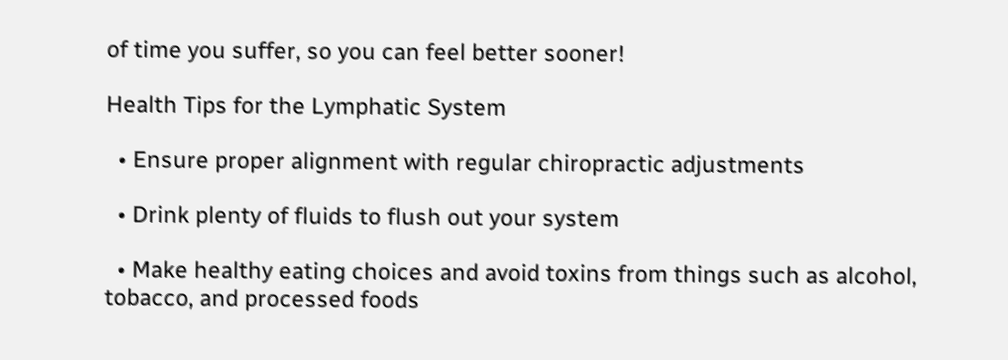of time you suffer, so you can feel better sooner!

Health Tips for the Lymphatic System

  • Ensure proper alignment with regular chiropractic adjustments

  • Drink plenty of fluids to flush out your system

  • Make healthy eating choices and avoid toxins from things such as alcohol, tobacco, and processed foods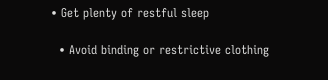• Get plenty of restful sleep

  • Avoid binding or restrictive clothing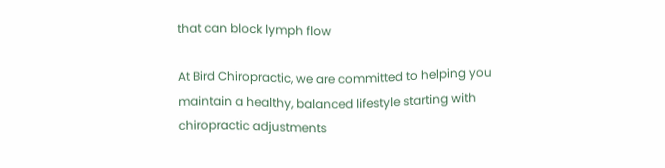that can block lymph flow

At Bird Chiropractic, we are committed to helping you maintain a healthy, balanced lifestyle starting with chiropractic adjustments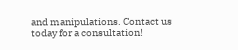and manipulations. Contact us today for a consultation!